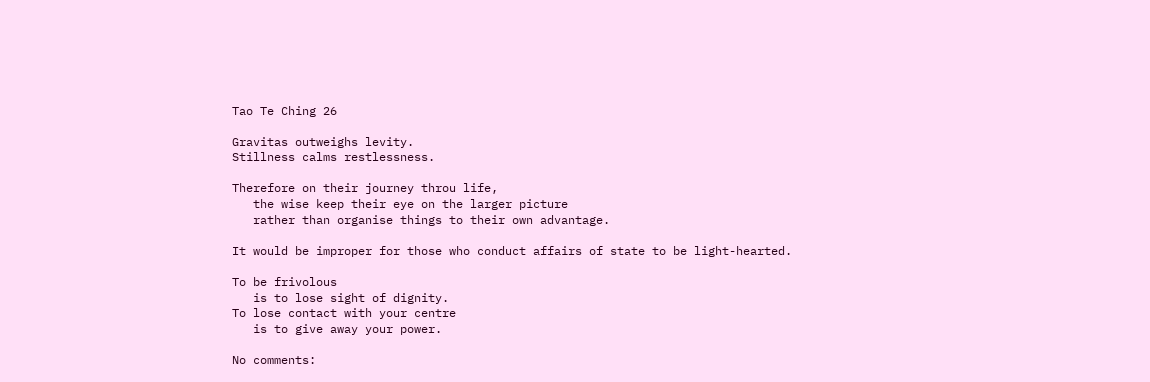Tao Te Ching 26

Gravitas outweighs levity.
Stillness calms restlessness.

Therefore on their journey throu life,
   the wise keep their eye on the larger picture
   rather than organise things to their own advantage.

It would be improper for those who conduct affairs of state to be light-hearted.

To be frivolous
   is to lose sight of dignity.
To lose contact with your centre
   is to give away your power.

No comments: